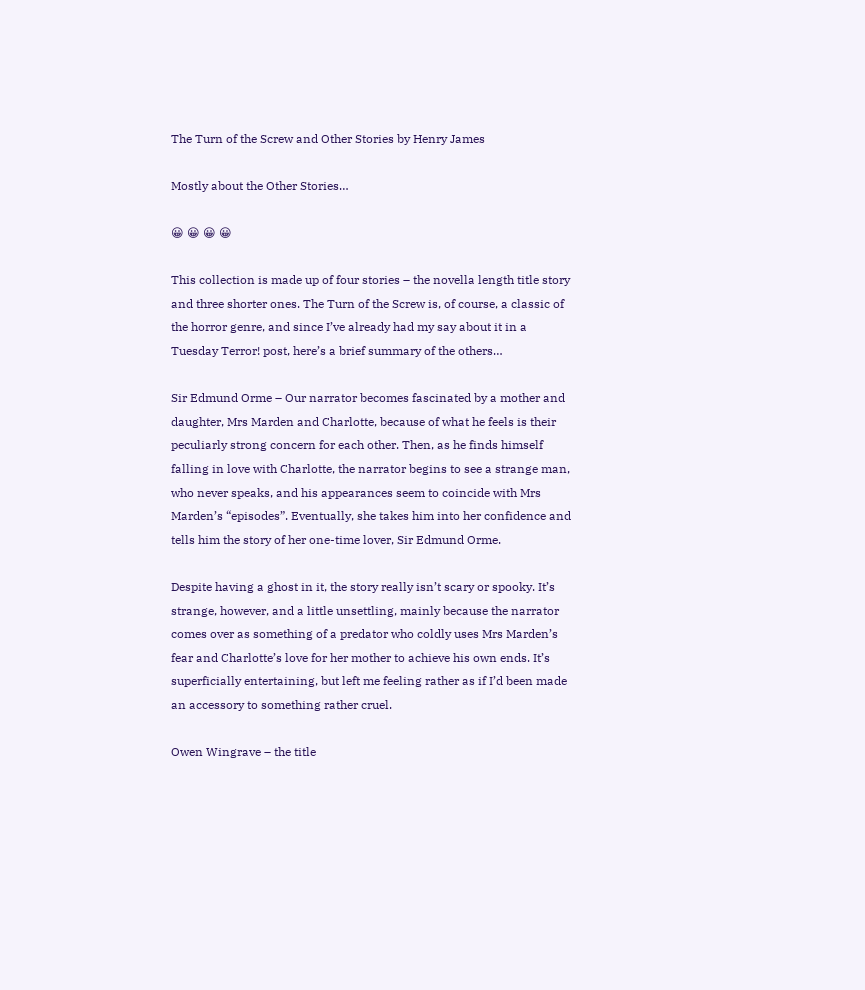The Turn of the Screw and Other Stories by Henry James

Mostly about the Other Stories…

😀 😀 😀 😀

This collection is made up of four stories – the novella length title story and three shorter ones. The Turn of the Screw is, of course, a classic of the horror genre, and since I’ve already had my say about it in a Tuesday Terror! post, here’s a brief summary of the others…

Sir Edmund Orme – Our narrator becomes fascinated by a mother and daughter, Mrs Marden and Charlotte, because of what he feels is their peculiarly strong concern for each other. Then, as he finds himself falling in love with Charlotte, the narrator begins to see a strange man, who never speaks, and his appearances seem to coincide with Mrs Marden’s “episodes”. Eventually, she takes him into her confidence and tells him the story of her one-time lover, Sir Edmund Orme.

Despite having a ghost in it, the story really isn’t scary or spooky. It’s strange, however, and a little unsettling, mainly because the narrator comes over as something of a predator who coldly uses Mrs Marden’s fear and Charlotte’s love for her mother to achieve his own ends. It’s superficially entertaining, but left me feeling rather as if I’d been made an accessory to something rather cruel.

Owen Wingrave – the title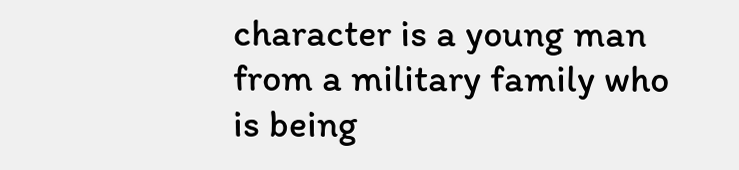character is a young man from a military family who is being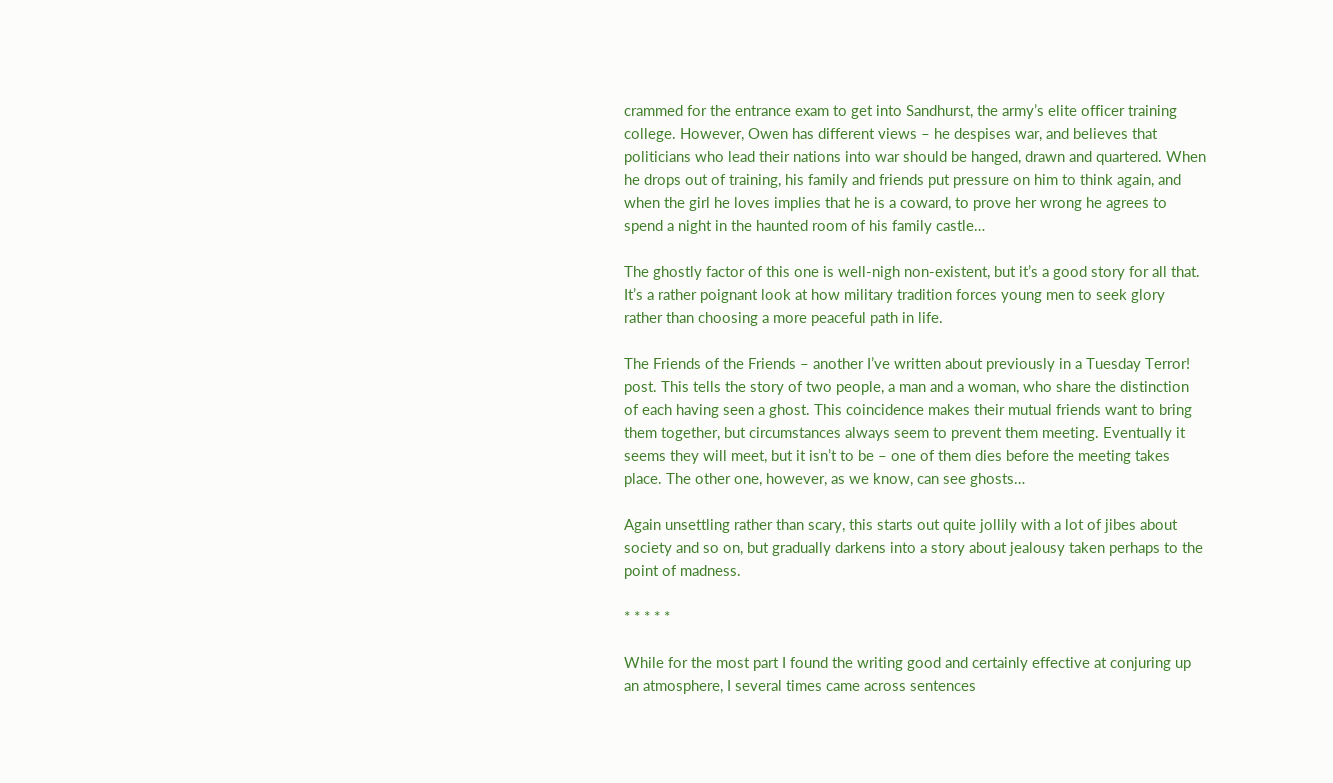crammed for the entrance exam to get into Sandhurst, the army’s elite officer training college. However, Owen has different views – he despises war, and believes that politicians who lead their nations into war should be hanged, drawn and quartered. When he drops out of training, his family and friends put pressure on him to think again, and when the girl he loves implies that he is a coward, to prove her wrong he agrees to spend a night in the haunted room of his family castle…

The ghostly factor of this one is well-nigh non-existent, but it’s a good story for all that. It’s a rather poignant look at how military tradition forces young men to seek glory rather than choosing a more peaceful path in life.

The Friends of the Friends – another I’ve written about previously in a Tuesday Terror! post. This tells the story of two people, a man and a woman, who share the distinction of each having seen a ghost. This coincidence makes their mutual friends want to bring them together, but circumstances always seem to prevent them meeting. Eventually it seems they will meet, but it isn’t to be – one of them dies before the meeting takes place. The other one, however, as we know, can see ghosts…

Again unsettling rather than scary, this starts out quite jollily with a lot of jibes about society and so on, but gradually darkens into a story about jealousy taken perhaps to the point of madness.

* * * * *

While for the most part I found the writing good and certainly effective at conjuring up an atmosphere, I several times came across sentences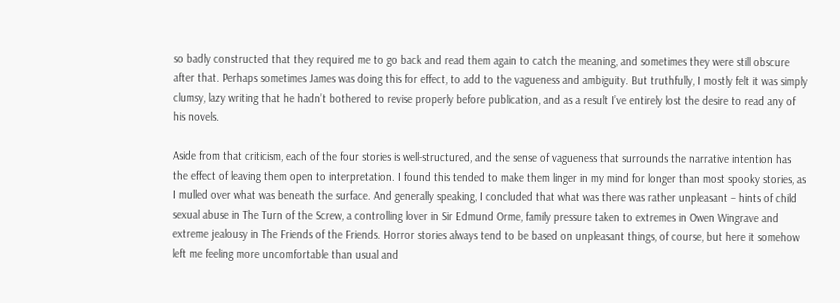so badly constructed that they required me to go back and read them again to catch the meaning, and sometimes they were still obscure after that. Perhaps sometimes James was doing this for effect, to add to the vagueness and ambiguity. But truthfully, I mostly felt it was simply clumsy, lazy writing that he hadn’t bothered to revise properly before publication, and as a result I’ve entirely lost the desire to read any of his novels.

Aside from that criticism, each of the four stories is well-structured, and the sense of vagueness that surrounds the narrative intention has the effect of leaving them open to interpretation. I found this tended to make them linger in my mind for longer than most spooky stories, as I mulled over what was beneath the surface. And generally speaking, I concluded that what was there was rather unpleasant – hints of child sexual abuse in The Turn of the Screw, a controlling lover in Sir Edmund Orme, family pressure taken to extremes in Owen Wingrave and extreme jealousy in The Friends of the Friends. Horror stories always tend to be based on unpleasant things, of course, but here it somehow left me feeling more uncomfortable than usual and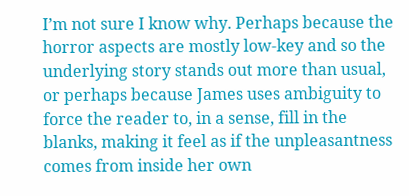I’m not sure I know why. Perhaps because the horror aspects are mostly low-key and so the underlying story stands out more than usual, or perhaps because James uses ambiguity to force the reader to, in a sense, fill in the blanks, making it feel as if the unpleasantness comes from inside her own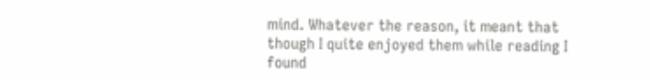mind. Whatever the reason, it meant that though I quite enjoyed them while reading I found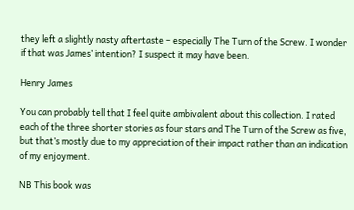they left a slightly nasty aftertaste – especially The Turn of the Screw. I wonder if that was James’ intention? I suspect it may have been.

Henry James

You can probably tell that I feel quite ambivalent about this collection. I rated each of the three shorter stories as four stars and The Turn of the Screw as five, but that’s mostly due to my appreciation of their impact rather than an indication of my enjoyment.

NB This book was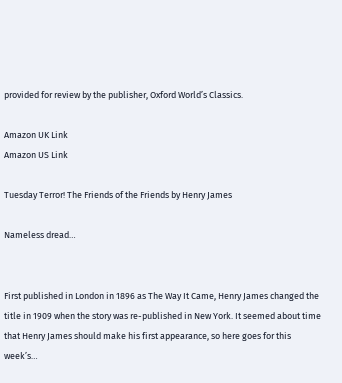provided for review by the publisher, Oxford World’s Classics.

Amazon UK Link
Amazon US Link

Tuesday Terror! The Friends of the Friends by Henry James

Nameless dread…


First published in London in 1896 as The Way It Came, Henry James changed the title in 1909 when the story was re-published in New York. It seemed about time that Henry James should make his first appearance, so here goes for this week’s…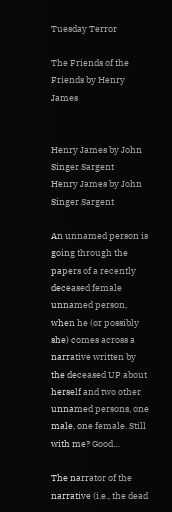Tuesday Terror

The Friends of the Friends by Henry James


Henry James by John Singer Sargent
Henry James by John Singer Sargent

An unnamed person is going through the papers of a recently deceased female unnamed person, when he (or possibly she) comes across a narrative written by the deceased UP about herself and two other unnamed persons, one male, one female. Still with me? Good…

The narrator of the narrative (i.e., the dead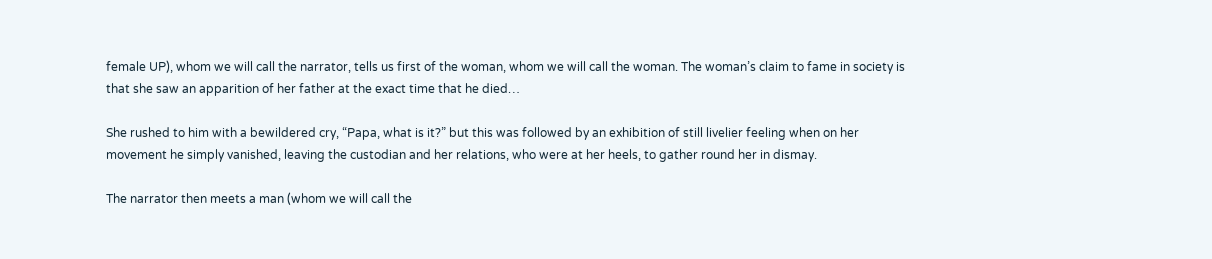female UP), whom we will call the narrator, tells us first of the woman, whom we will call the woman. The woman’s claim to fame in society is that she saw an apparition of her father at the exact time that he died…

She rushed to him with a bewildered cry, “Papa, what is it?” but this was followed by an exhibition of still livelier feeling when on her movement he simply vanished, leaving the custodian and her relations, who were at her heels, to gather round her in dismay.

The narrator then meets a man (whom we will call the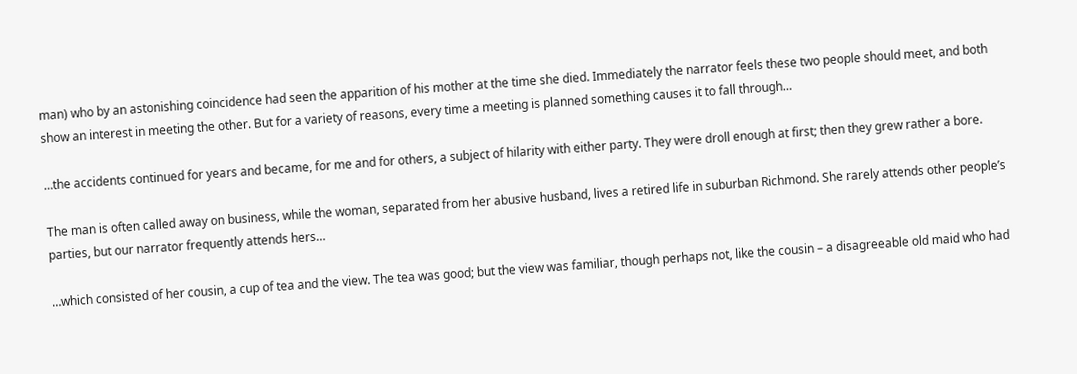man) who by an astonishing coincidence had seen the apparition of his mother at the time she died. Immediately the narrator feels these two people should meet, and both show an interest in meeting the other. But for a variety of reasons, every time a meeting is planned something causes it to fall through…

…the accidents continued for years and became, for me and for others, a subject of hilarity with either party. They were droll enough at first; then they grew rather a bore.

The man is often called away on business, while the woman, separated from her abusive husband, lives a retired life in suburban Richmond. She rarely attends other people’s parties, but our narrator frequently attends hers…

…which consisted of her cousin, a cup of tea and the view. The tea was good; but the view was familiar, though perhaps not, like the cousin – a disagreeable old maid who had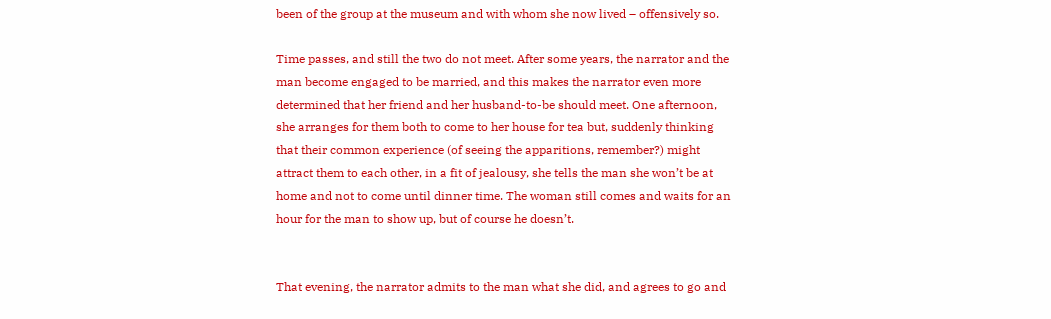been of the group at the museum and with whom she now lived – offensively so.

Time passes, and still the two do not meet. After some years, the narrator and the man become engaged to be married, and this makes the narrator even more determined that her friend and her husband-to-be should meet. One afternoon, she arranges for them both to come to her house for tea but, suddenly thinking that their common experience (of seeing the apparitions, remember?) might attract them to each other, in a fit of jealousy, she tells the man she won’t be at home and not to come until dinner time. The woman still comes and waits for an hour for the man to show up, but of course he doesn’t.


That evening, the narrator admits to the man what she did, and agrees to go and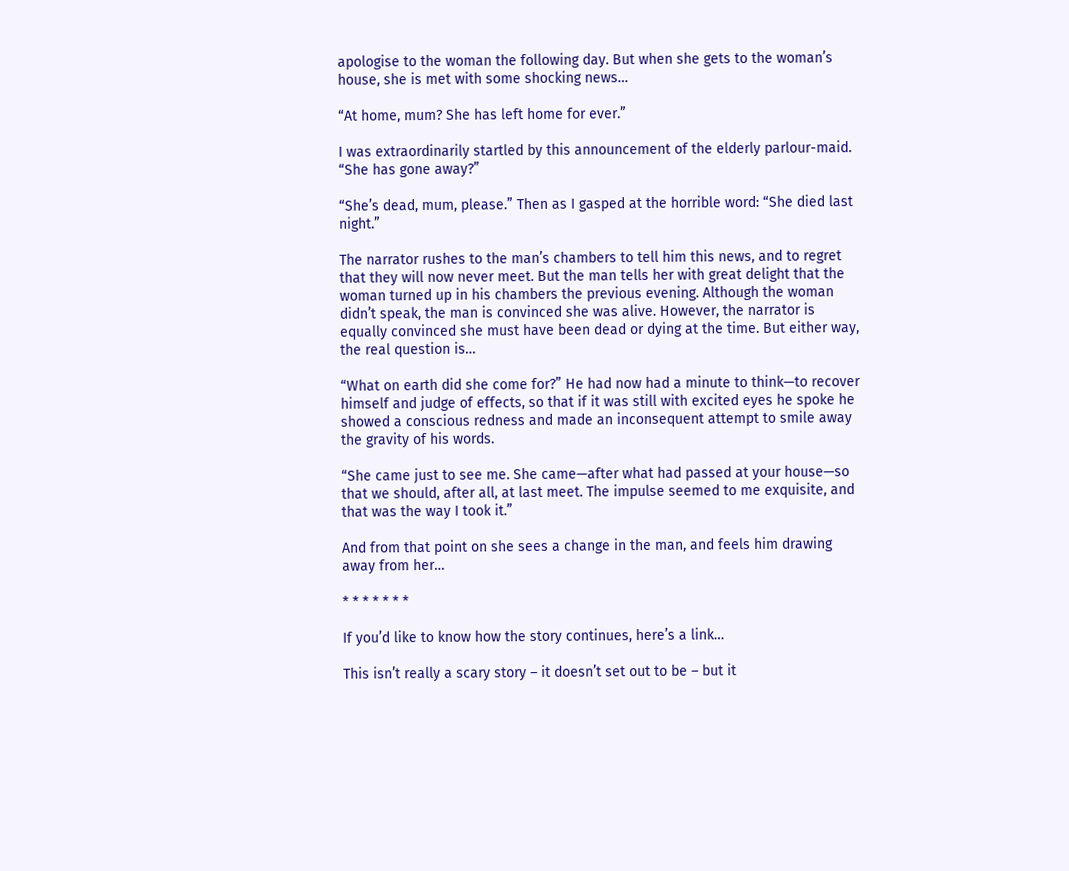apologise to the woman the following day. But when she gets to the woman’s house, she is met with some shocking news…

“At home, mum? She has left home for ever.”

I was extraordinarily startled by this announcement of the elderly parlour-maid. “She has gone away?”

“She’s dead, mum, please.” Then as I gasped at the horrible word: “She died last night.”

The narrator rushes to the man’s chambers to tell him this news, and to regret that they will now never meet. But the man tells her with great delight that the woman turned up in his chambers the previous evening. Although the woman didn’t speak, the man is convinced she was alive. However, the narrator is equally convinced she must have been dead or dying at the time. But either way, the real question is…

“What on earth did she come for?” He had now had a minute to think—to recover himself and judge of effects, so that if it was still with excited eyes he spoke he showed a conscious redness and made an inconsequent attempt to smile away the gravity of his words.

“She came just to see me. She came—after what had passed at your house—so that we should, after all, at last meet. The impulse seemed to me exquisite, and that was the way I took it.”

And from that point on she sees a change in the man, and feels him drawing away from her…

* * * * * * *

If you’d like to know how the story continues, here’s a link…

This isn’t really a scary story – it doesn’t set out to be – but it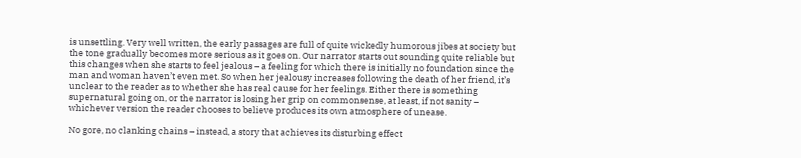is unsettling. Very well written, the early passages are full of quite wickedly humorous jibes at society but the tone gradually becomes more serious as it goes on. Our narrator starts out sounding quite reliable but this changes when she starts to feel jealous – a feeling for which there is initially no foundation since the man and woman haven’t even met. So when her jealousy increases following the death of her friend, it’s unclear to the reader as to whether she has real cause for her feelings. Either there is something supernatural going on, or the narrator is losing her grip on commonsense, at least, if not sanity – whichever version the reader chooses to believe produces its own atmosphere of unease.

No gore, no clanking chains – instead, a story that achieves its disturbing effect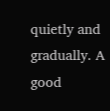quietly and gradually. A good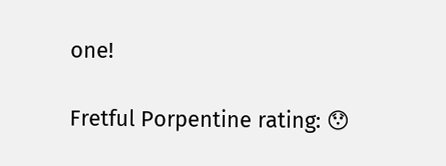one!

Fretful Porpentine rating: 😯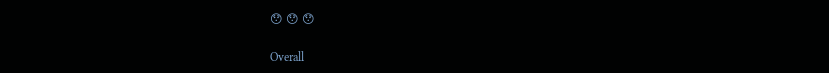😯 😯 😯

Overall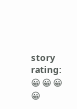story rating:          😀 😀 😀 😀